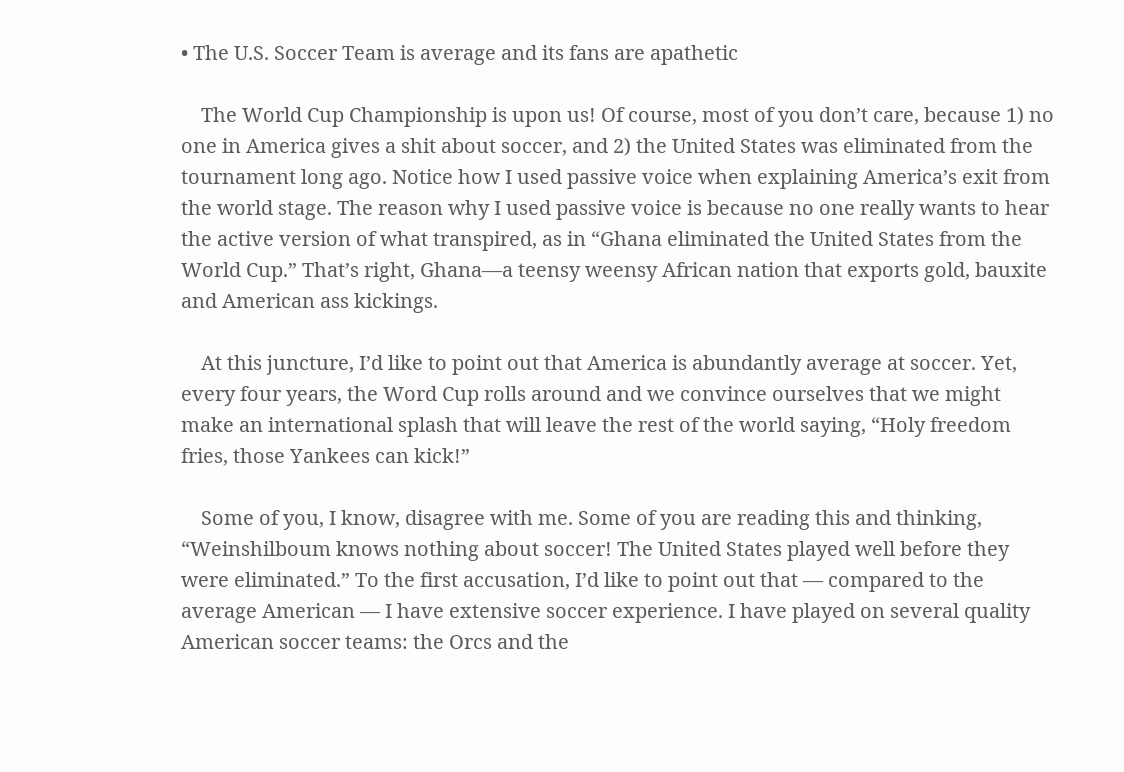• The U.S. Soccer Team is average and its fans are apathetic

    The World Cup Championship is upon us! Of course, most of you don’t care, because 1) no one in America gives a shit about soccer, and 2) the United States was eliminated from the tournament long ago. Notice how I used passive voice when explaining America’s exit from the world stage. The reason why I used passive voice is because no one really wants to hear the active version of what transpired, as in “Ghana eliminated the United States from the World Cup.” That’s right, Ghana—a teensy weensy African nation that exports gold, bauxite and American ass kickings.

    At this juncture, I’d like to point out that America is abundantly average at soccer. Yet, every four years, the Word Cup rolls around and we convince ourselves that we might make an international splash that will leave the rest of the world saying, “Holy freedom fries, those Yankees can kick!”

    Some of you, I know, disagree with me. Some of you are reading this and thinking, “Weinshilboum knows nothing about soccer! The United States played well before they were eliminated.” To the first accusation, I’d like to point out that — compared to the average American — I have extensive soccer experience. I have played on several quality American soccer teams: the Orcs and the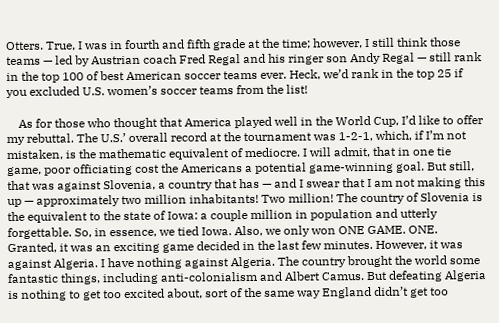Otters. True, I was in fourth and fifth grade at the time; however, I still think those teams — led by Austrian coach Fred Regal and his ringer son Andy Regal — still rank in the top 100 of best American soccer teams ever. Heck, we’d rank in the top 25 if you excluded U.S. women’s soccer teams from the list!

    As for those who thought that America played well in the World Cup, I’d like to offer my rebuttal. The U.S.’ overall record at the tournament was 1-2-1, which, if I’m not mistaken, is the mathematic equivalent of mediocre. I will admit, that in one tie game, poor officiating cost the Americans a potential game-winning goal. But still, that was against Slovenia, a country that has — and I swear that I am not making this up — approximately two million inhabitants! Two million! The country of Slovenia is the equivalent to the state of Iowa: a couple million in population and utterly forgettable. So, in essence, we tied Iowa. Also, we only won ONE GAME. ONE. Granted, it was an exciting game decided in the last few minutes. However, it was against Algeria. I have nothing against Algeria. The country brought the world some fantastic things, including anti-colonialism and Albert Camus. But defeating Algeria is nothing to get too excited about, sort of the same way England didn’t get too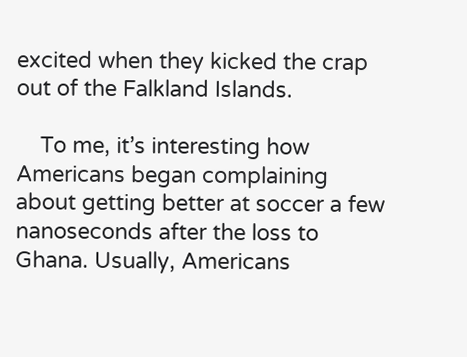excited when they kicked the crap out of the Falkland Islands.

    To me, it’s interesting how Americans began complaining about getting better at soccer a few nanoseconds after the loss to Ghana. Usually, Americans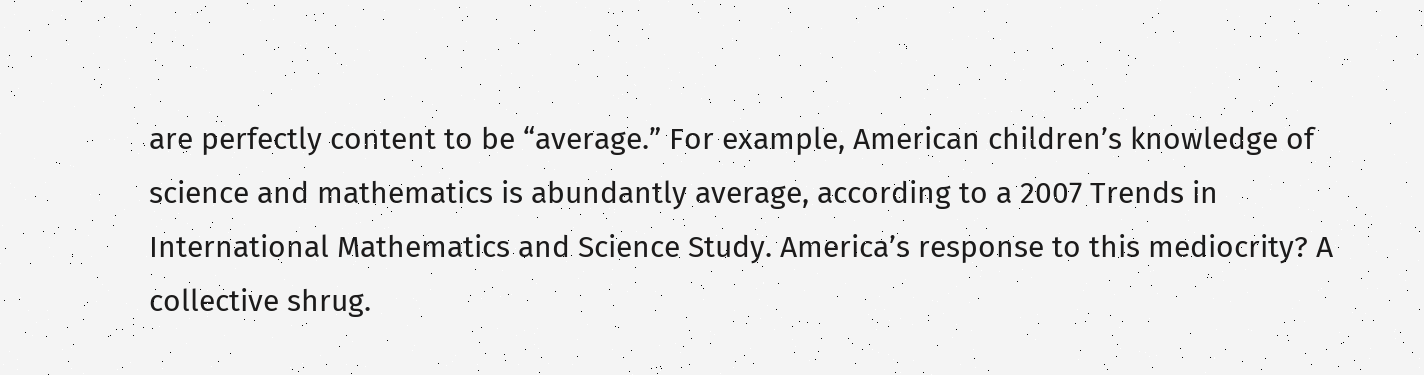are perfectly content to be “average.” For example, American children’s knowledge of science and mathematics is abundantly average, according to a 2007 Trends in International Mathematics and Science Study. America’s response to this mediocrity? A collective shrug.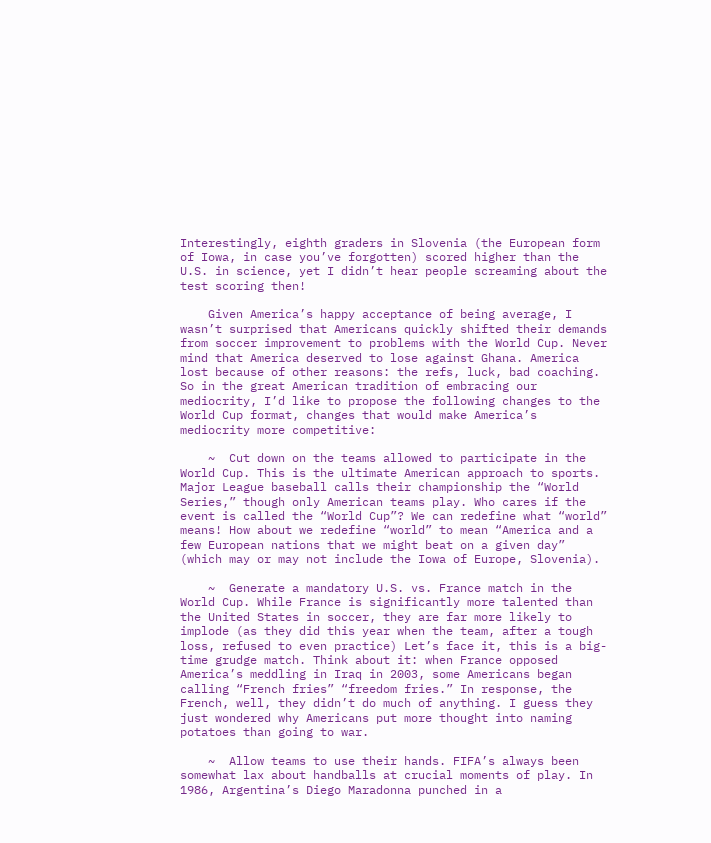Interestingly, eighth graders in Slovenia (the European form of Iowa, in case you’ve forgotten) scored higher than the U.S. in science, yet I didn’t hear people screaming about the test scoring then!

    Given America’s happy acceptance of being average, I wasn’t surprised that Americans quickly shifted their demands from soccer improvement to problems with the World Cup. Never mind that America deserved to lose against Ghana. America lost because of other reasons: the refs, luck, bad coaching. So in the great American tradition of embracing our mediocrity, I’d like to propose the following changes to the World Cup format, changes that would make America’s mediocrity more competitive:

    ~  Cut down on the teams allowed to participate in the World Cup. This is the ultimate American approach to sports. Major League baseball calls their championship the “World Series,” though only American teams play. Who cares if the event is called the “World Cup”? We can redefine what “world” means! How about we redefine “world” to mean “America and a few European nations that we might beat on a given day” (which may or may not include the Iowa of Europe, Slovenia).

    ~  Generate a mandatory U.S. vs. France match in the World Cup. While France is significantly more talented than the United States in soccer, they are far more likely to implode (as they did this year when the team, after a tough loss, refused to even practice) Let’s face it, this is a big-time grudge match. Think about it: when France opposed America’s meddling in Iraq in 2003, some Americans began calling “French fries” “freedom fries.” In response, the French, well, they didn’t do much of anything. I guess they just wondered why Americans put more thought into naming potatoes than going to war.

    ~  Allow teams to use their hands. FIFA’s always been somewhat lax about handballs at crucial moments of play. In 1986, Argentina’s Diego Maradonna punched in a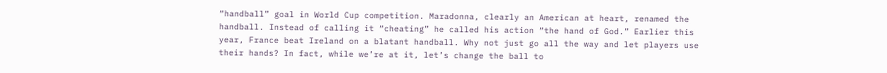“handball” goal in World Cup competition. Maradonna, clearly an American at heart, renamed the handball. Instead of calling it “cheating” he called his action “the hand of God.” Earlier this year, France beat Ireland on a blatant handball. Why not just go all the way and let players use their hands? In fact, while we’re at it, let’s change the ball to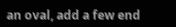an oval, add a few end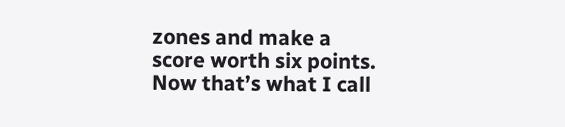zones and make a score worth six points. Now that’s what I call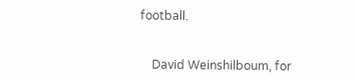football.


    David Weinshilboum, for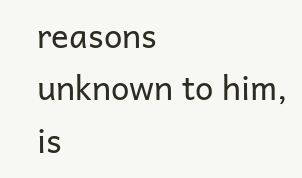reasons unknown to him, is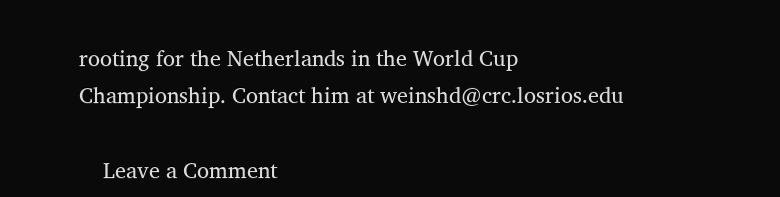rooting for the Netherlands in the World Cup Championship. Contact him at weinshd@crc.losrios.edu

    Leave a Comment